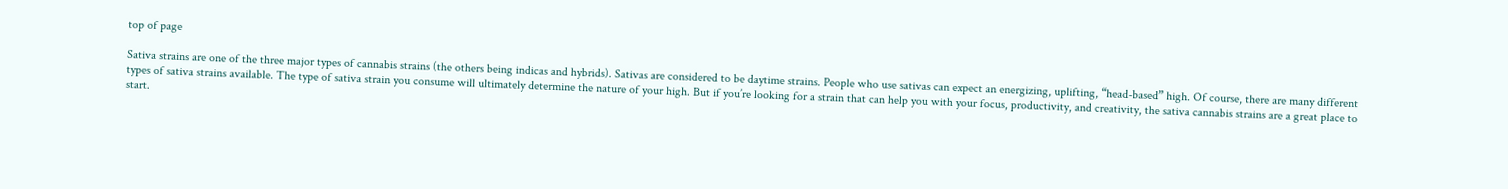top of page

Sativa strains are one of the three major types of cannabis strains (the others being indicas and hybrids). Sativas are considered to be daytime strains. People who use sativas can expect an energizing, uplifting, “head-based” high. Of course, there are many different types of sativa strains available. The type of sativa strain you consume will ultimately determine the nature of your high. But if you’re looking for a strain that can help you with your focus, productivity, and creativity, the sativa cannabis strains are a great place to start.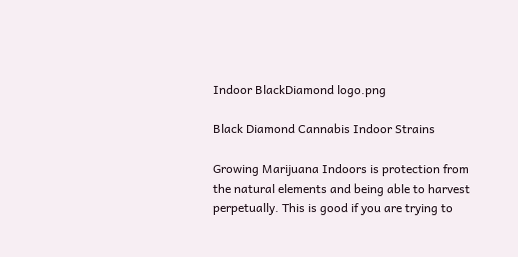Indoor BlackDiamond logo.png

Black Diamond Cannabis Indoor Strains

Growing Marijuana Indoors is protection from the natural elements and being able to harvest perpetually. This is good if you are trying to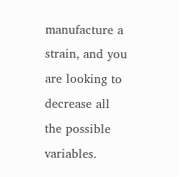manufacture a strain, and you are looking to decrease all the possible variables.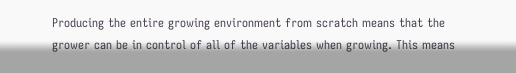Producing the entire growing environment from scratch means that the grower can be in control of all of the variables when growing. This means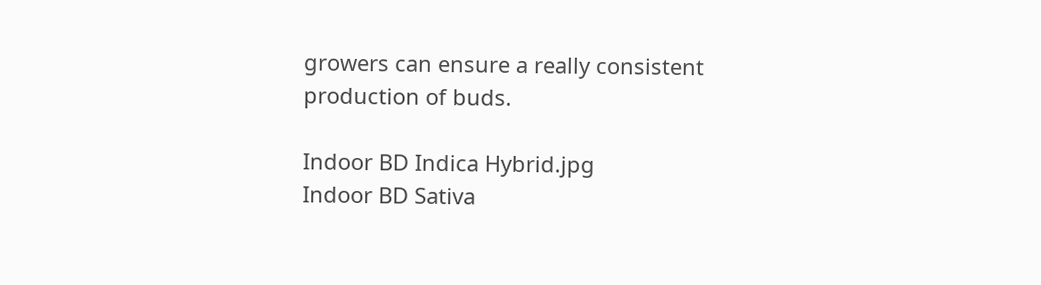growers can ensure a really consistent production of buds.

Indoor BD Indica Hybrid.jpg
Indoor BD Sativa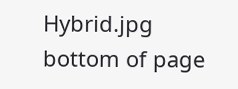Hybrid.jpg
bottom of page